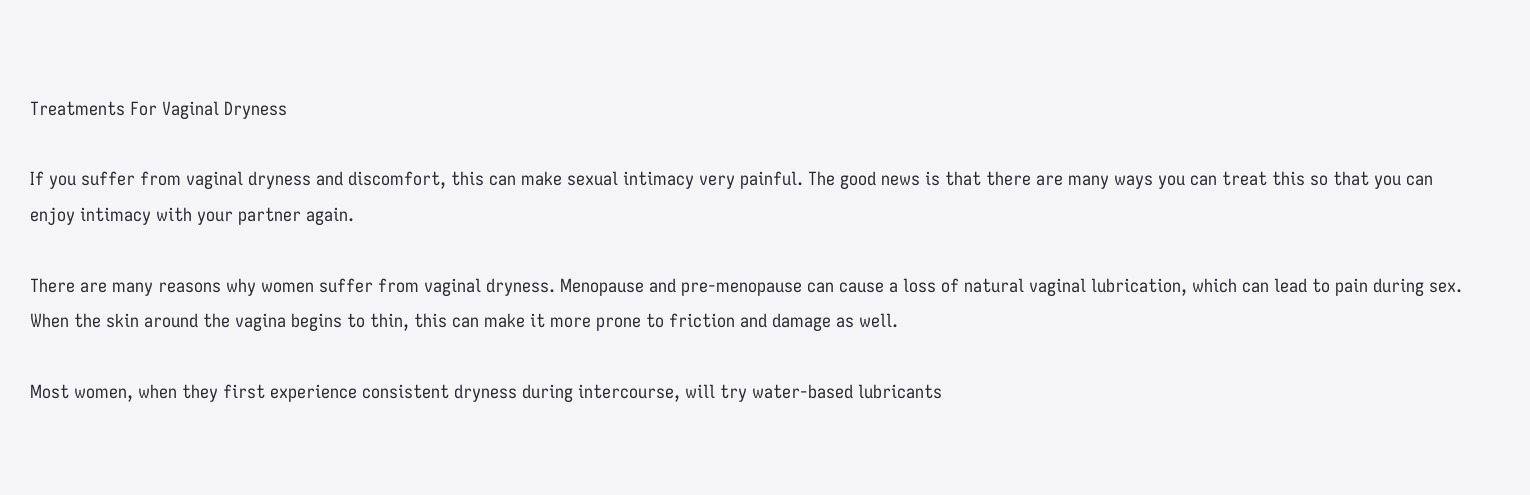Treatments For Vaginal Dryness

If you suffer from vaginal dryness and discomfort, this can make sexual intimacy very painful. The good news is that there are many ways you can treat this so that you can enjoy intimacy with your partner again.

There are many reasons why women suffer from vaginal dryness. Menopause and pre-menopause can cause a loss of natural vaginal lubrication, which can lead to pain during sex. When the skin around the vagina begins to thin, this can make it more prone to friction and damage as well.

Most women, when they first experience consistent dryness during intercourse, will try water-based lubricants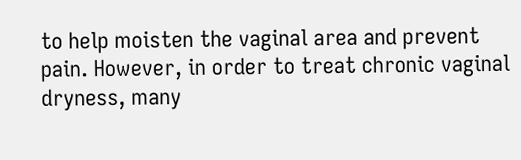to help moisten the vaginal area and prevent pain. However, in order to treat chronic vaginal dryness, many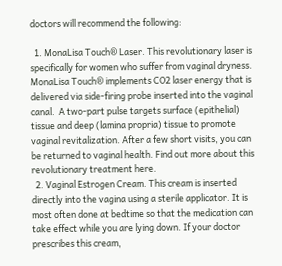doctors will recommend the following:

  1. MonaLisa Touch® Laser. This revolutionary laser is specifically for women who suffer from vaginal dryness. MonaLisa Touch® implements CO2 laser energy that is delivered via side-firing probe inserted into the vaginal canal.  A two-part pulse targets surface (epithelial) tissue and deep (lamina propria) tissue to promote vaginal revitalization. After a few short visits, you can be returned to vaginal health. Find out more about this revolutionary treatment here.
  2. Vaginal Estrogen Cream. This cream is inserted directly into the vagina using a sterile applicator. It is most often done at bedtime so that the medication can take effect while you are lying down. If your doctor prescribes this cream,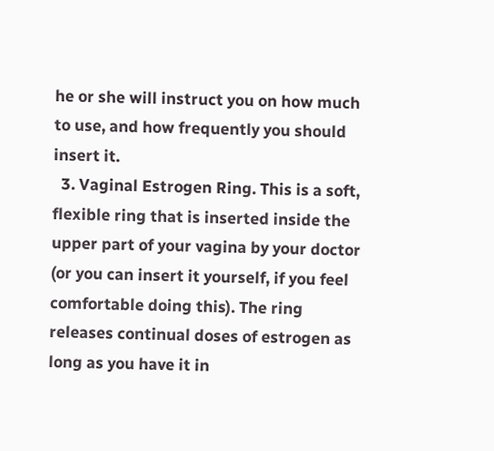he or she will instruct you on how much to use, and how frequently you should insert it.
  3. Vaginal Estrogen Ring. This is a soft, flexible ring that is inserted inside the upper part of your vagina by your doctor (or you can insert it yourself, if you feel comfortable doing this). The ring releases continual doses of estrogen as long as you have it in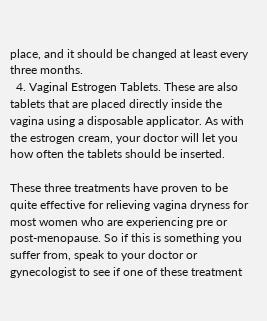place, and it should be changed at least every three months.
  4. Vaginal Estrogen Tablets. These are also tablets that are placed directly inside the vagina using a disposable applicator. As with the estrogen cream, your doctor will let you how often the tablets should be inserted.

These three treatments have proven to be quite effective for relieving vagina dryness for most women who are experiencing pre or post-menopause. So if this is something you suffer from, speak to your doctor or gynecologist to see if one of these treatment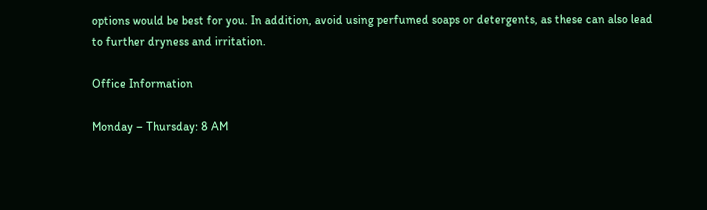options would be best for you. In addition, avoid using perfumed soaps or detergents, as these can also lead to further dryness and irritation.

Office Information

Monday – Thursday: 8 AM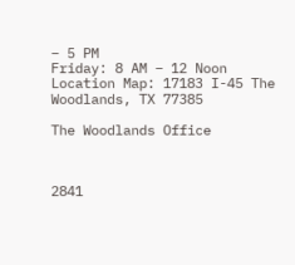– 5 PM
Friday: 8 AM – 12 Noon
Location Map: 17183 I-45 The Woodlands, TX 77385

The Woodlands Office



2841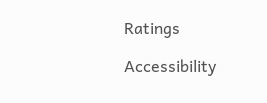Ratings

Accessibility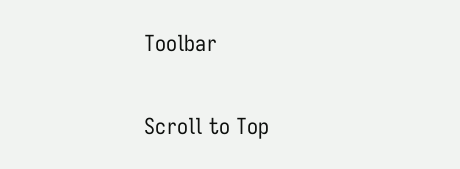Toolbar

Scroll to Top